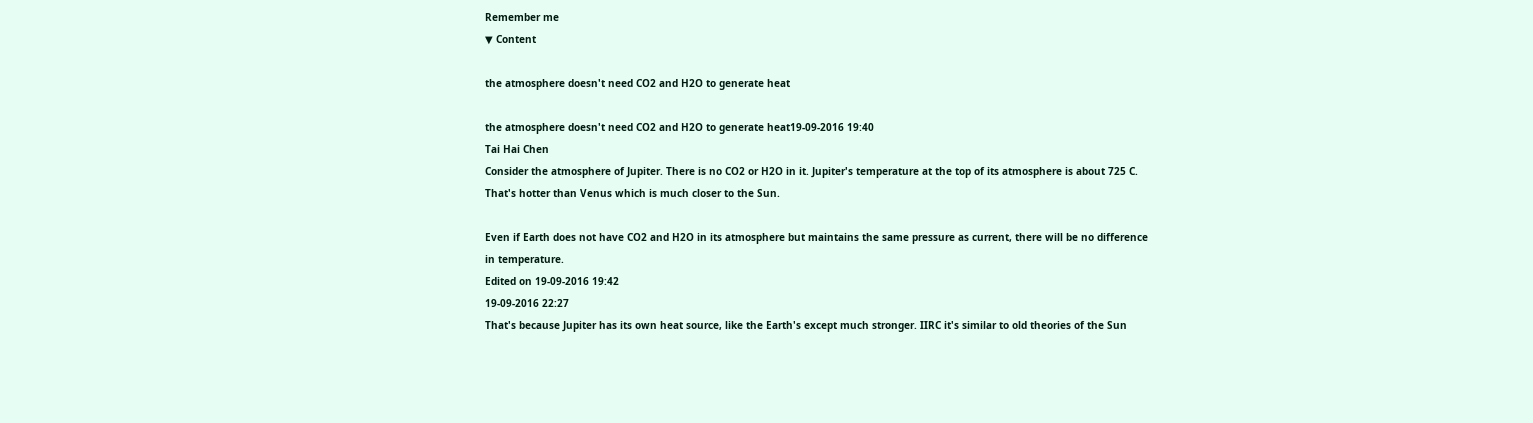Remember me
▼ Content

the atmosphere doesn't need CO2 and H2O to generate heat

the atmosphere doesn't need CO2 and H2O to generate heat19-09-2016 19:40
Tai Hai Chen
Consider the atmosphere of Jupiter. There is no CO2 or H2O in it. Jupiter's temperature at the top of its atmosphere is about 725 C. That's hotter than Venus which is much closer to the Sun.

Even if Earth does not have CO2 and H2O in its atmosphere but maintains the same pressure as current, there will be no difference in temperature.
Edited on 19-09-2016 19:42
19-09-2016 22:27
That's because Jupiter has its own heat source, like the Earth's except much stronger. IIRC it's similar to old theories of the Sun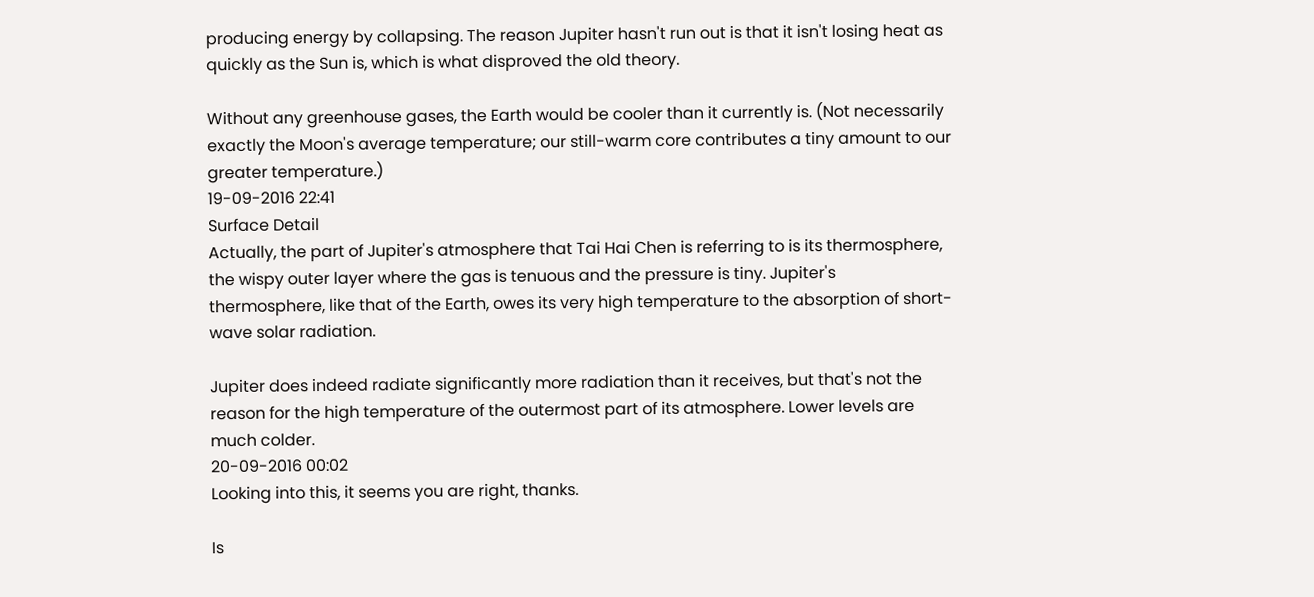producing energy by collapsing. The reason Jupiter hasn't run out is that it isn't losing heat as quickly as the Sun is, which is what disproved the old theory.

Without any greenhouse gases, the Earth would be cooler than it currently is. (Not necessarily exactly the Moon's average temperature; our still-warm core contributes a tiny amount to our greater temperature.)
19-09-2016 22:41
Surface Detail
Actually, the part of Jupiter's atmosphere that Tai Hai Chen is referring to is its thermosphere, the wispy outer layer where the gas is tenuous and the pressure is tiny. Jupiter's thermosphere, like that of the Earth, owes its very high temperature to the absorption of short-wave solar radiation.

Jupiter does indeed radiate significantly more radiation than it receives, but that's not the reason for the high temperature of the outermost part of its atmosphere. Lower levels are much colder.
20-09-2016 00:02
Looking into this, it seems you are right, thanks.

Is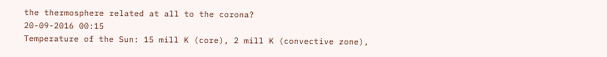the thermosphere related at all to the corona?
20-09-2016 00:15
Temperature of the Sun: 15 mill K (core), 2 mill K (convective zone),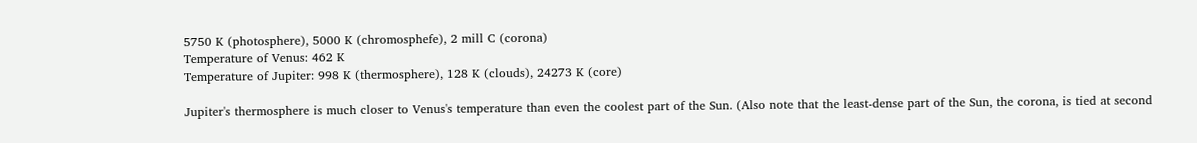5750 K (photosphere), 5000 K (chromosphefe), 2 mill C (corona)
Temperature of Venus: 462 K
Temperature of Jupiter: 998 K (thermosphere), 128 K (clouds), 24273 K (core)

Jupiter's thermosphere is much closer to Venus's temperature than even the coolest part of the Sun. (Also note that the least-dense part of the Sun, the corona, is tied at second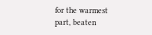for the warmest part, beaten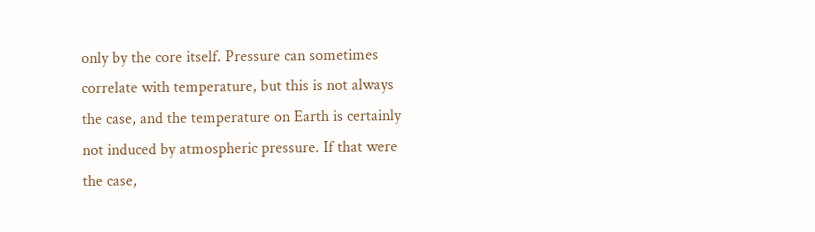only by the core itself. Pressure can sometimes correlate with temperature, but this is not always the case, and the temperature on Earth is certainly not induced by atmospheric pressure. If that were the case,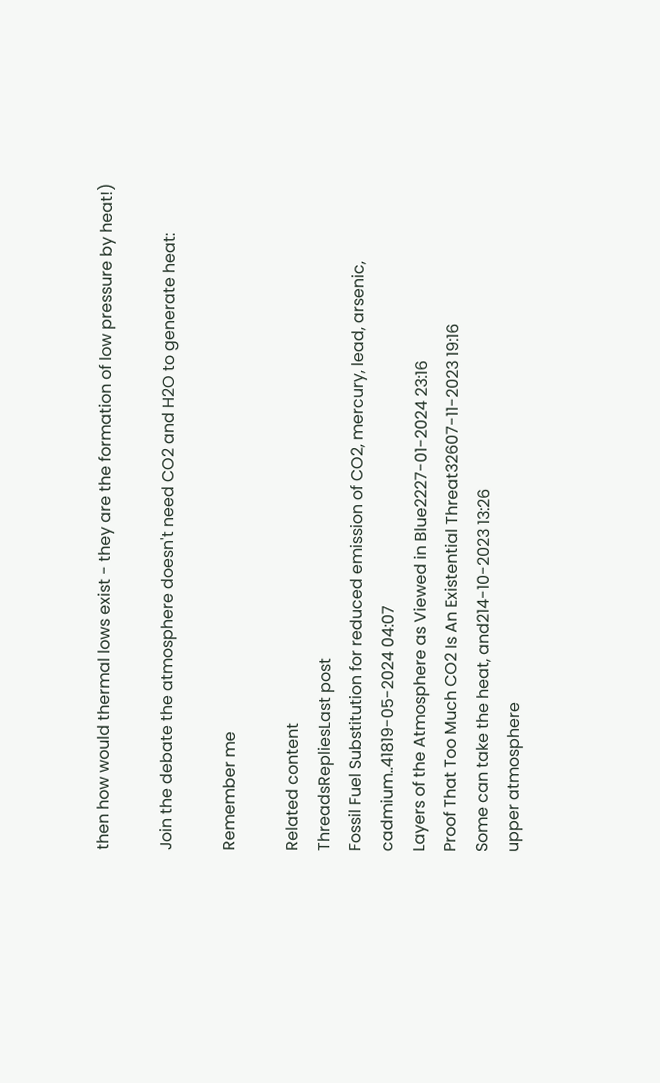then how would thermal lows exist - they are the formation of low pressure by heat!)

Join the debate the atmosphere doesn't need CO2 and H2O to generate heat:

Remember me

Related content
ThreadsRepliesLast post
Fossil Fuel Substitution for reduced emission of CO2, mercury, lead, arsenic, cadmium..41819-05-2024 04:07
Layers of the Atmosphere as Viewed in Blue2227-01-2024 23:16
Proof That Too Much CO2 Is An Existential Threat32607-11-2023 19:16
Some can take the heat, and214-10-2023 13:26
upper atmosphere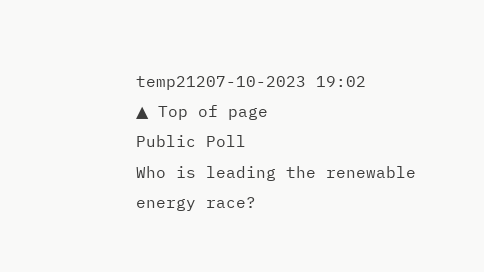temp21207-10-2023 19:02
▲ Top of page
Public Poll
Who is leading the renewable energy race?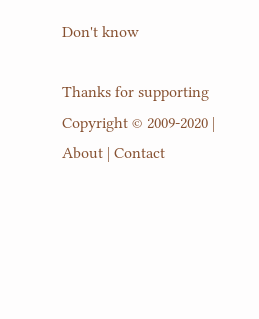Don't know

Thanks for supporting
Copyright © 2009-2020 | About | Contact